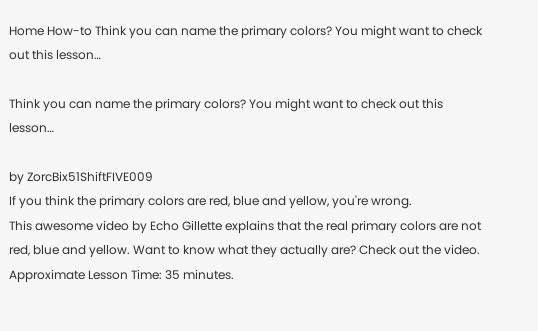Home How-to Think you can name the primary colors? You might want to check out this lesson…

Think you can name the primary colors? You might want to check out this lesson…

by ZorcBix51ShiftFIVE009
If you think the primary colors are red, blue and yellow, you're wrong.
This awesome video by Echo Gillette explains that the real primary colors are not red, blue and yellow. Want to know what they actually are? Check out the video. Approximate Lesson Time: 35 minutes.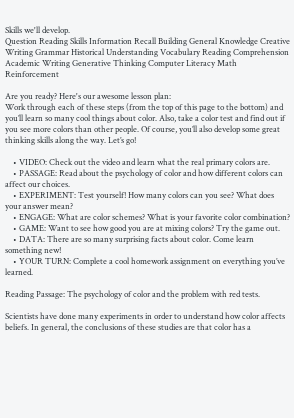Skills we'll develop.
Question Reading Skills Information Recall Building General Knowledge Creative Writing Grammar Historical Understanding Vocabulary Reading Comprehension Academic Writing Generative Thinking Computer Literacy Math Reinforcement

Are you ready? Here's our awesome lesson plan:
Work through each of these steps (from the top of this page to the bottom) and you’ll learn so many cool things about color. Also, take a color test and find out if you see more colors than other people. Of course, you’ll also develop some great thinking skills along the way. Let’s go!

    • VIDEO: Check out the video and learn what the real primary colors are.
    • PASSAGE: Read about the psychology of color and how different colors can affect our choices.
    • EXPERIMENT: Test yourself! How many colors can you see? What does your answer mean?
    • ENGAGE: What are color schemes? What is your favorite color combination?
    • GAME: Want to see how good you are at mixing colors? Try the game out.
    • DATA: There are so many surprising facts about color. Come learn something new!
    • YOUR TURN: Complete a cool homework assignment on everything you’ve learned.

Reading Passage: The psychology of color and the problem with red tests.

Scientists have done many experiments in order to understand how color affects beliefs. In general, the conclusions of these studies are that color has a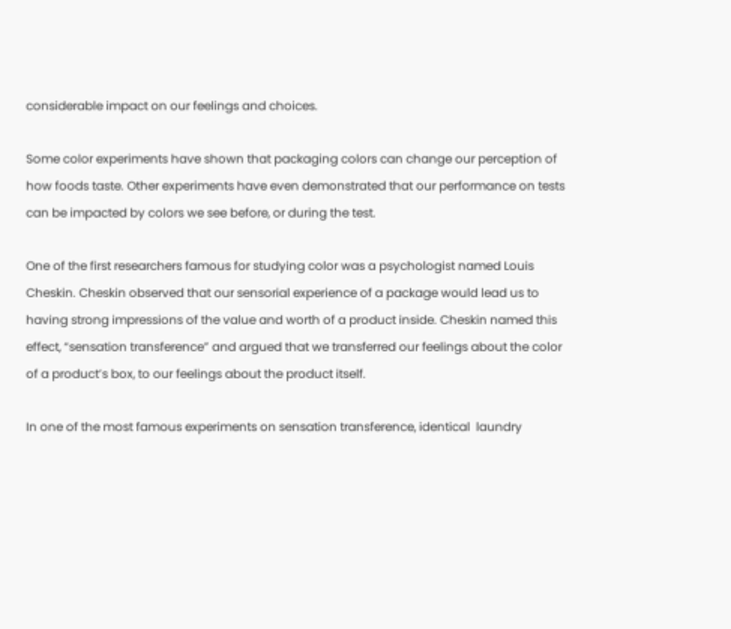considerable impact on our feelings and choices.

Some color experiments have shown that packaging colors can change our perception of how foods taste. Other experiments have even demonstrated that our performance on tests can be impacted by colors we see before, or during the test.

One of the first researchers famous for studying color was a psychologist named Louis Cheskin. Cheskin observed that our sensorial experience of a package would lead us to having strong impressions of the value and worth of a product inside. Cheskin named this effect, “sensation transference” and argued that we transferred our feelings about the color of a product’s box, to our feelings about the product itself.

In one of the most famous experiments on sensation transference, identical  laundry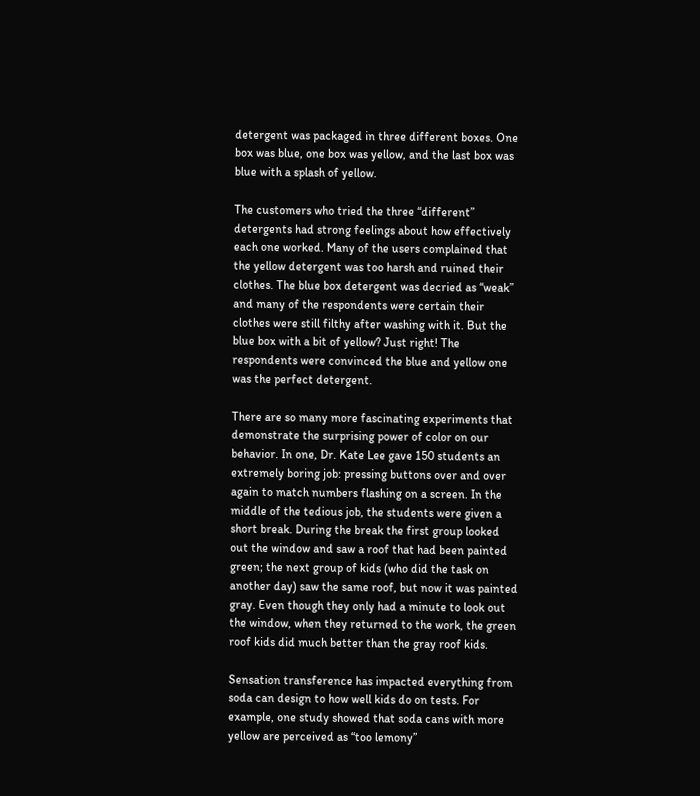detergent was packaged in three different boxes. One box was blue, one box was yellow, and the last box was blue with a splash of yellow.

The customers who tried the three “different” detergents had strong feelings about how effectively each one worked. Many of the users complained that the yellow detergent was too harsh and ruined their clothes. The blue box detergent was decried as “weak” and many of the respondents were certain their clothes were still filthy after washing with it. But the blue box with a bit of yellow? Just right! The respondents were convinced the blue and yellow one was the perfect detergent.

There are so many more fascinating experiments that demonstrate the surprising power of color on our behavior. In one, Dr. Kate Lee gave 150 students an extremely boring job: pressing buttons over and over again to match numbers flashing on a screen. In the middle of the tedious job, the students were given a short break. During the break the first group looked out the window and saw a roof that had been painted green; the next group of kids (who did the task on another day) saw the same roof, but now it was painted gray. Even though they only had a minute to look out the window, when they returned to the work, the green roof kids did much better than the gray roof kids.

Sensation transference has impacted everything from soda can design to how well kids do on tests. For example, one study showed that soda cans with more yellow are perceived as “too lemony”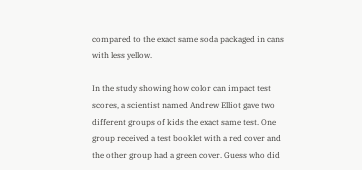compared to the exact same soda packaged in cans with less yellow.

In the study showing how color can impact test scores, a scientist named Andrew Elliot gave two different groups of kids the exact same test. One group received a test booklet with a red cover and the other group had a green cover. Guess who did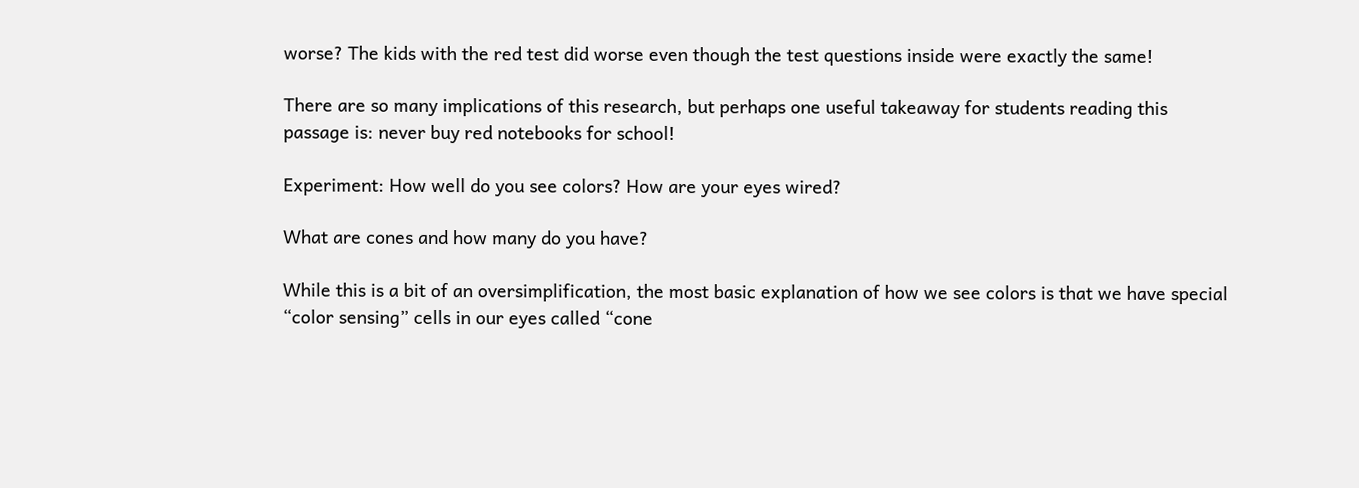worse? The kids with the red test did worse even though the test questions inside were exactly the same!

There are so many implications of this research, but perhaps one useful takeaway for students reading this passage is: never buy red notebooks for school!

Experiment: How well do you see colors? How are your eyes wired?

What are cones and how many do you have?

While this is a bit of an oversimplification, the most basic explanation of how we see colors is that we have special “color sensing” cells in our eyes called “cone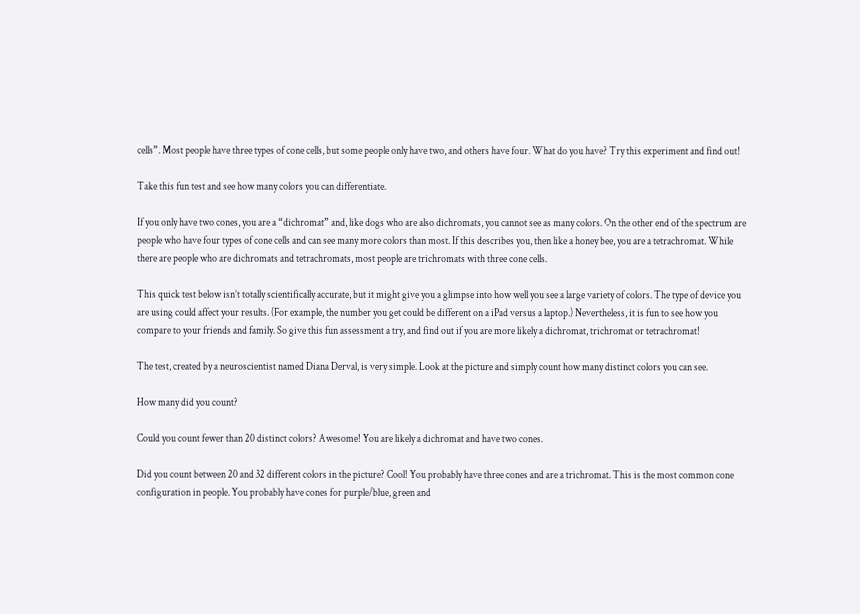cells”. Most people have three types of cone cells, but some people only have two, and others have four. What do you have? Try this experiment and find out!

Take this fun test and see how many colors you can differentiate.

If you only have two cones, you are a “dichromat” and, like dogs who are also dichromats, you cannot see as many colors. On the other end of the spectrum are people who have four types of cone cells and can see many more colors than most. If this describes you, then like a honey bee, you are a tetrachromat. While there are people who are dichromats and tetrachromats, most people are trichromats with three cone cells.

This quick test below isn’t totally scientifically accurate, but it might give you a glimpse into how well you see a large variety of colors. The type of device you are using could affect your results. (For example, the number you get could be different on a iPad versus a laptop.) Nevertheless, it is fun to see how you compare to your friends and family. So give this fun assessment a try, and find out if you are more likely a dichromat, trichromat or tetrachromat!

The test, created by a neuroscientist named Diana Derval, is very simple. Look at the picture and simply count how many distinct colors you can see.

How many did you count?

Could you count fewer than 20 distinct colors? Awesome! You are likely a dichromat and have two cones.

Did you count between 20 and 32 different colors in the picture? Cool! You probably have three cones and are a trichromat. This is the most common cone configuration in people. You probably have cones for purple/blue, green and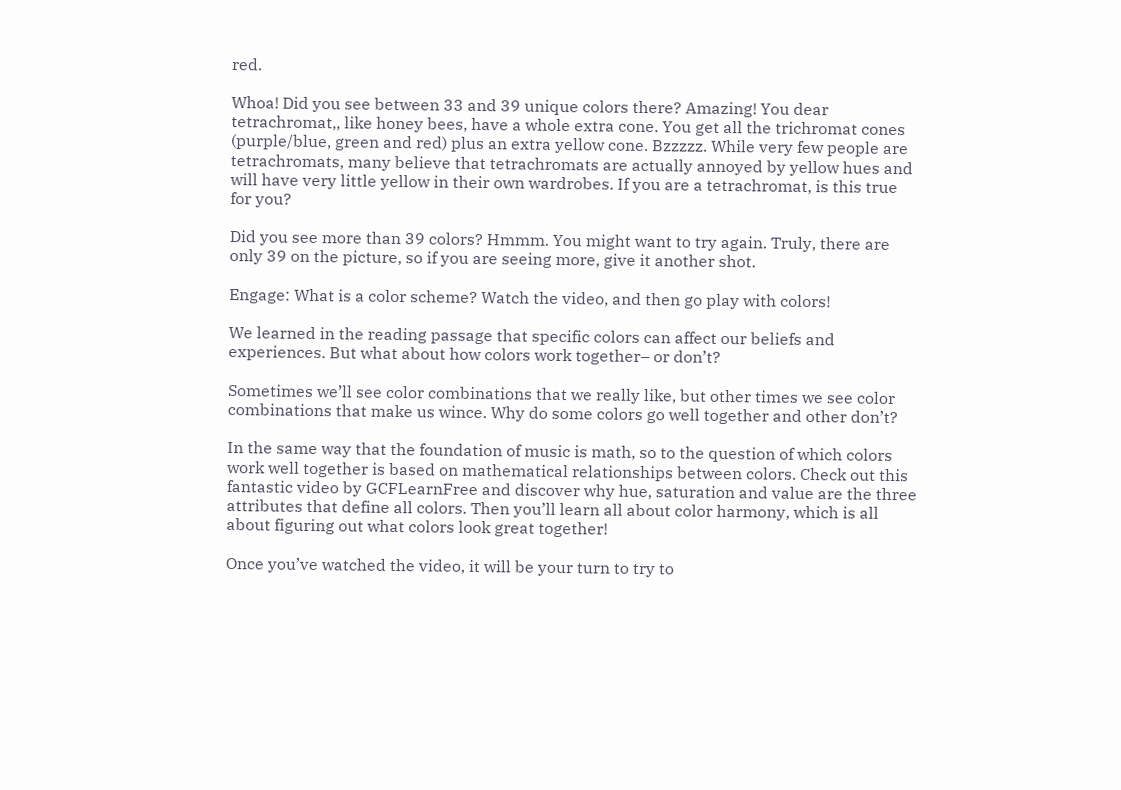red.

Whoa! Did you see between 33 and 39 unique colors there? Amazing! You dear tetrachromat,, like honey bees, have a whole extra cone. You get all the trichromat cones (purple/blue, green and red) plus an extra yellow cone. Bzzzzz. While very few people are tetrachromats, many believe that tetrachromats are actually annoyed by yellow hues and will have very little yellow in their own wardrobes. If you are a tetrachromat, is this true for you?

Did you see more than 39 colors? Hmmm. You might want to try again. Truly, there are only 39 on the picture, so if you are seeing more, give it another shot.

Engage: What is a color scheme? Watch the video, and then go play with colors!

We learned in the reading passage that specific colors can affect our beliefs and experiences. But what about how colors work together– or don’t?

Sometimes we’ll see color combinations that we really like, but other times we see color combinations that make us wince. Why do some colors go well together and other don’t?

In the same way that the foundation of music is math, so to the question of which colors work well together is based on mathematical relationships between colors. Check out this fantastic video by GCFLearnFree and discover why hue, saturation and value are the three attributes that define all colors. Then you’ll learn all about color harmony, which is all about figuring out what colors look great together!

Once you’ve watched the video, it will be your turn to try to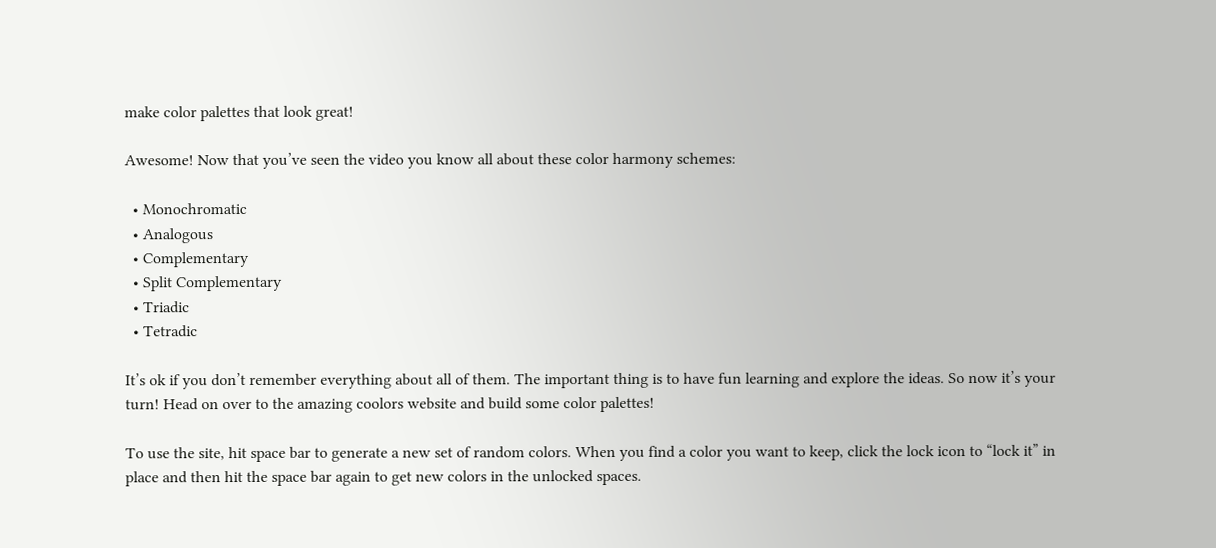make color palettes that look great!

Awesome! Now that you’ve seen the video you know all about these color harmony schemes:

  • Monochromatic
  • Analogous
  • Complementary
  • Split Complementary
  • Triadic
  • Tetradic

It’s ok if you don’t remember everything about all of them. The important thing is to have fun learning and explore the ideas. So now it’s your turn! Head on over to the amazing coolors website and build some color palettes!

To use the site, hit space bar to generate a new set of random colors. When you find a color you want to keep, click the lock icon to “lock it” in place and then hit the space bar again to get new colors in the unlocked spaces.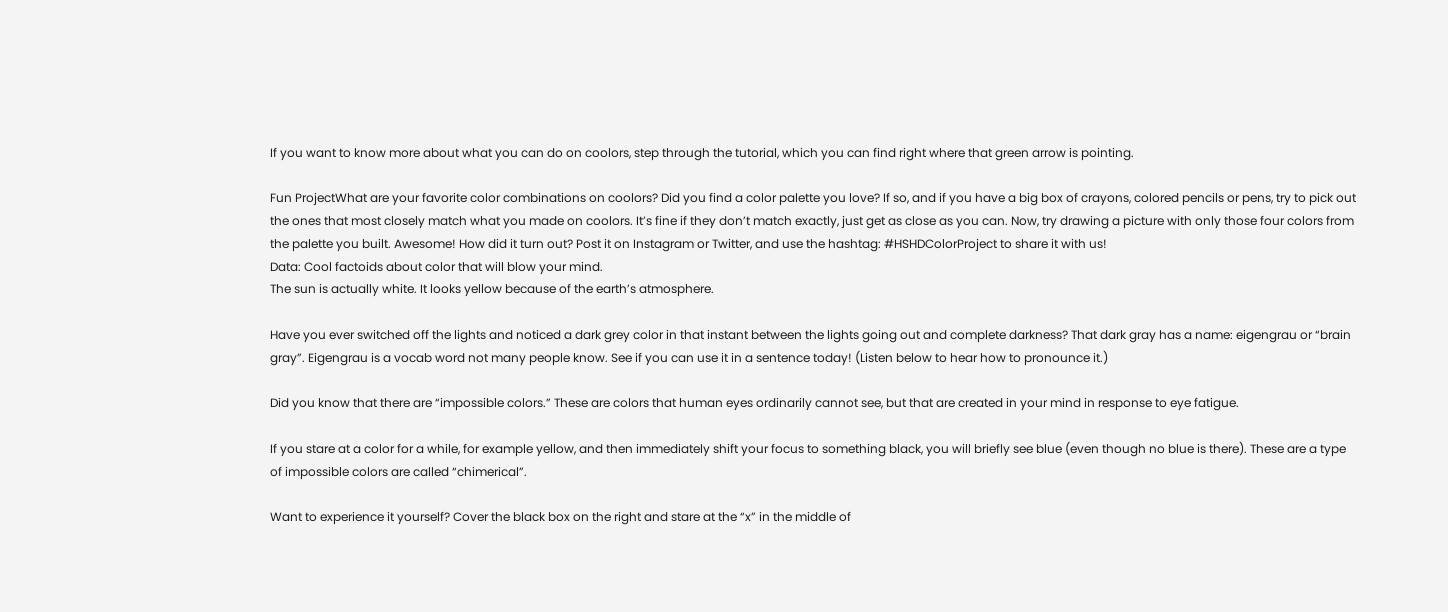If you want to know more about what you can do on coolors, step through the tutorial, which you can find right where that green arrow is pointing.

Fun ProjectWhat are your favorite color combinations on coolors? Did you find a color palette you love? If so, and if you have a big box of crayons, colored pencils or pens, try to pick out the ones that most closely match what you made on coolors. It’s fine if they don’t match exactly, just get as close as you can. Now, try drawing a picture with only those four colors from the palette you built. Awesome! How did it turn out? Post it on Instagram or Twitter, and use the hashtag: #HSHDColorProject to share it with us!
Data: Cool factoids about color that will blow your mind.
The sun is actually white. It looks yellow because of the earth’s atmosphere.

Have you ever switched off the lights and noticed a dark grey color in that instant between the lights going out and complete darkness? That dark gray has a name: eigengrau or “brain gray”. Eigengrau is a vocab word not many people know. See if you can use it in a sentence today! (Listen below to hear how to pronounce it.)

Did you know that there are “impossible colors.” These are colors that human eyes ordinarily cannot see, but that are created in your mind in response to eye fatigue.

If you stare at a color for a while, for example yellow, and then immediately shift your focus to something black, you will briefly see blue (even though no blue is there). These are a type of impossible colors are called “chimerical”.

Want to experience it yourself? Cover the black box on the right and stare at the “x” in the middle of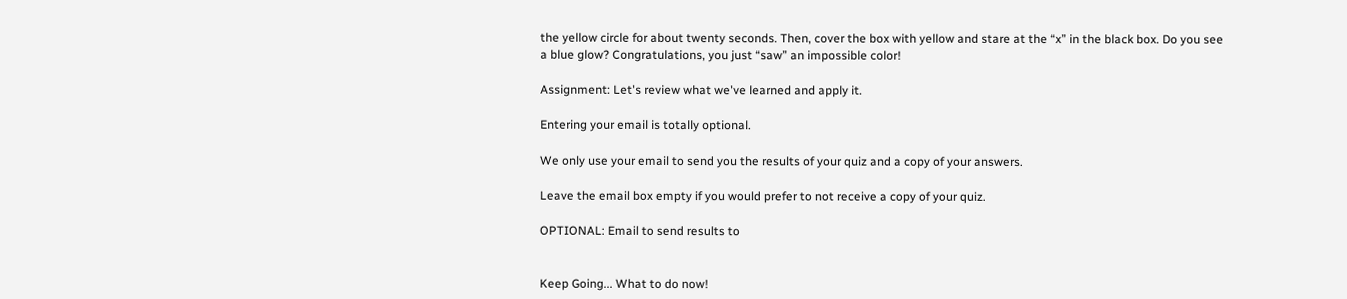the yellow circle for about twenty seconds. Then, cover the box with yellow and stare at the “x” in the black box. Do you see a blue glow? Congratulations, you just “saw” an impossible color!

Assignment: Let's review what we've learned and apply it.

Entering your email is totally optional.

We only use your email to send you the results of your quiz and a copy of your answers.

Leave the email box empty if you would prefer to not receive a copy of your quiz.

OPTIONAL: Email to send results to


Keep Going... What to do now!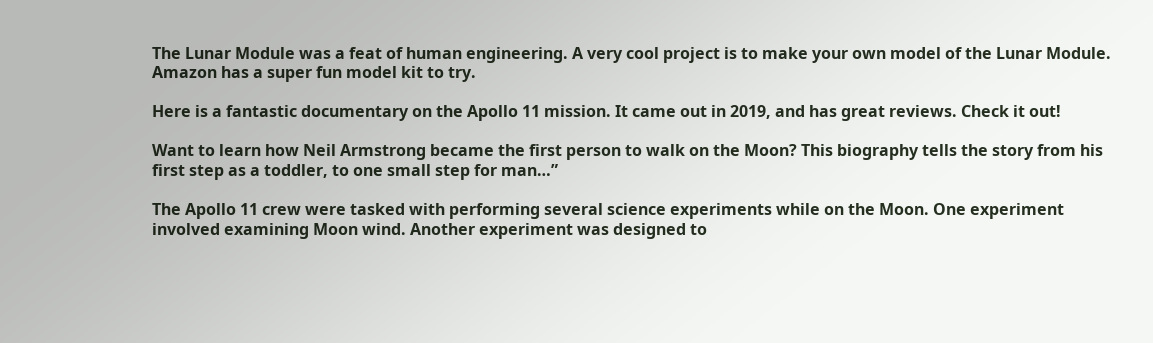The Lunar Module was a feat of human engineering. A very cool project is to make your own model of the Lunar Module. Amazon has a super fun model kit to try.

Here is a fantastic documentary on the Apollo 11 mission. It came out in 2019, and has great reviews. Check it out!

Want to learn how Neil Armstrong became the first person to walk on the Moon? This biography tells the story from his first step as a toddler, to one small step for man…”

The Apollo 11 crew were tasked with performing several science experiments while on the Moon. One experiment involved examining Moon wind. Another experiment was designed to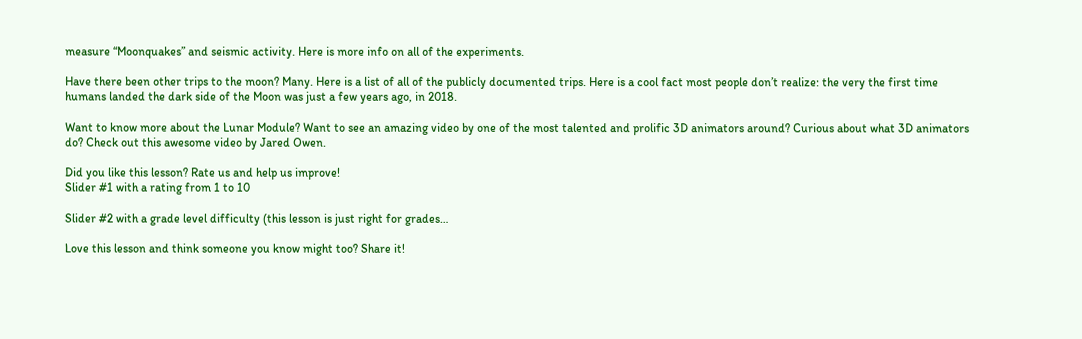measure “Moonquakes” and seismic activity. Here is more info on all of the experiments.

Have there been other trips to the moon? Many. Here is a list of all of the publicly documented trips. Here is a cool fact most people don’t realize: the very the first time humans landed the dark side of the Moon was just a few years ago, in 2018.

Want to know more about the Lunar Module? Want to see an amazing video by one of the most talented and prolific 3D animators around? Curious about what 3D animators do? Check out this awesome video by Jared Owen.

Did you like this lesson? Rate us and help us improve!
Slider #1 with a rating from 1 to 10

Slider #2 with a grade level difficulty (this lesson is just right for grades…

Love this lesson and think someone you know might too? Share it!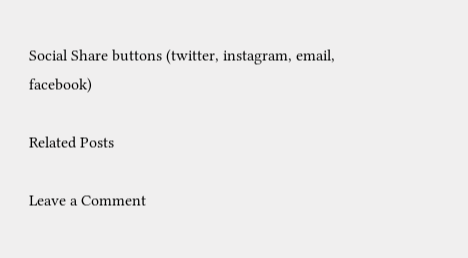Social Share buttons (twitter, instagram, email, facebook)

Related Posts

Leave a Comment